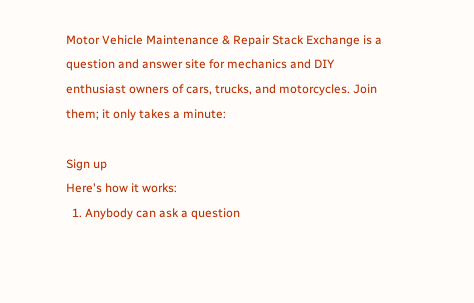Motor Vehicle Maintenance & Repair Stack Exchange is a question and answer site for mechanics and DIY enthusiast owners of cars, trucks, and motorcycles. Join them; it only takes a minute:

Sign up
Here's how it works:
  1. Anybody can ask a question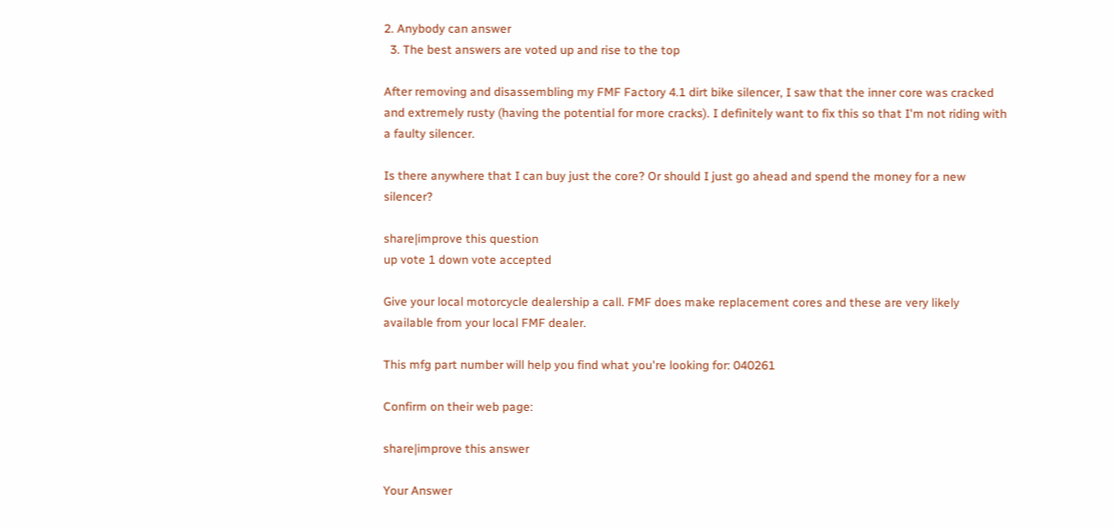2. Anybody can answer
  3. The best answers are voted up and rise to the top

After removing and disassembling my FMF Factory 4.1 dirt bike silencer, I saw that the inner core was cracked and extremely rusty (having the potential for more cracks). I definitely want to fix this so that I'm not riding with a faulty silencer.

Is there anywhere that I can buy just the core? Or should I just go ahead and spend the money for a new silencer?

share|improve this question
up vote 1 down vote accepted

Give your local motorcycle dealership a call. FMF does make replacement cores and these are very likely available from your local FMF dealer.

This mfg part number will help you find what you're looking for: 040261

Confirm on their web page:

share|improve this answer

Your Answer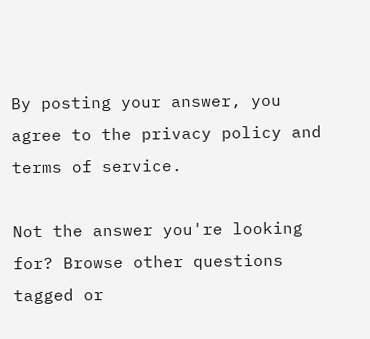By posting your answer, you agree to the privacy policy and terms of service.

Not the answer you're looking for? Browse other questions tagged or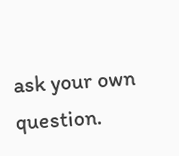ask your own question.